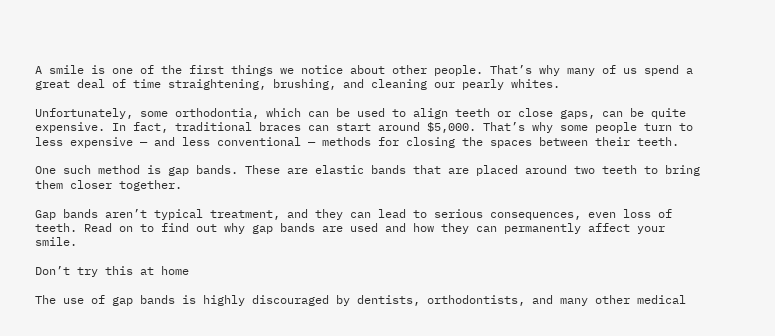A smile is one of the first things we notice about other people. That’s why many of us spend a great deal of time straightening, brushing, and cleaning our pearly whites.

Unfortunately, some orthodontia, which can be used to align teeth or close gaps, can be quite expensive. In fact, traditional braces can start around $5,000. That’s why some people turn to less expensive — and less conventional — methods for closing the spaces between their teeth.

One such method is gap bands. These are elastic bands that are placed around two teeth to bring them closer together.

Gap bands aren’t typical treatment, and they can lead to serious consequences, even loss of teeth. Read on to find out why gap bands are used and how they can permanently affect your smile.

Don’t try this at home

The use of gap bands is highly discouraged by dentists, orthodontists, and many other medical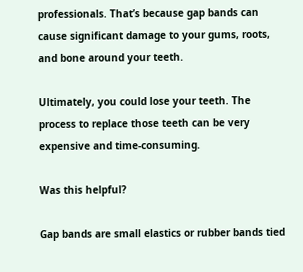professionals. That’s because gap bands can cause significant damage to your gums, roots, and bone around your teeth.

Ultimately, you could lose your teeth. The process to replace those teeth can be very expensive and time-consuming.

Was this helpful?

Gap bands are small elastics or rubber bands tied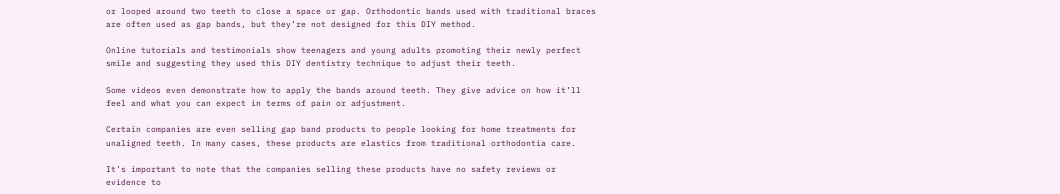or looped around two teeth to close a space or gap. Orthodontic bands used with traditional braces are often used as gap bands, but they’re not designed for this DIY method.

Online tutorials and testimonials show teenagers and young adults promoting their newly perfect smile and suggesting they used this DIY dentistry technique to adjust their teeth.

Some videos even demonstrate how to apply the bands around teeth. They give advice on how it’ll feel and what you can expect in terms of pain or adjustment.

Certain companies are even selling gap band products to people looking for home treatments for unaligned teeth. In many cases, these products are elastics from traditional orthodontia care.

It’s important to note that the companies selling these products have no safety reviews or evidence to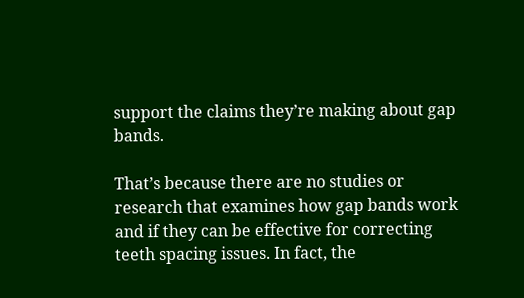support the claims they’re making about gap bands.

That’s because there are no studies or research that examines how gap bands work and if they can be effective for correcting teeth spacing issues. In fact, the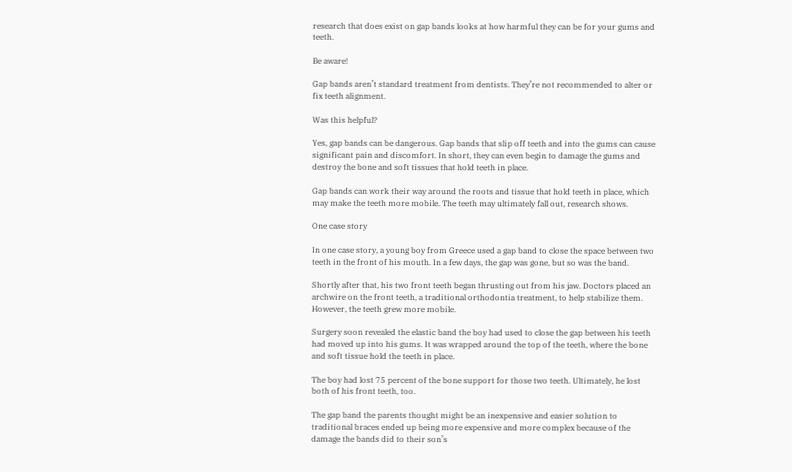research that does exist on gap bands looks at how harmful they can be for your gums and teeth.

Be aware!

Gap bands aren’t standard treatment from dentists. They’re not recommended to alter or fix teeth alignment.

Was this helpful?

Yes, gap bands can be dangerous. Gap bands that slip off teeth and into the gums can cause significant pain and discomfort. In short, they can even begin to damage the gums and destroy the bone and soft tissues that hold teeth in place.

Gap bands can work their way around the roots and tissue that hold teeth in place, which may make the teeth more mobile. The teeth may ultimately fall out, research shows.

One case story

In one case story, a young boy from Greece used a gap band to close the space between two teeth in the front of his mouth. In a few days, the gap was gone, but so was the band.

Shortly after that, his two front teeth began thrusting out from his jaw. Doctors placed an archwire on the front teeth, a traditional orthodontia treatment, to help stabilize them. However, the teeth grew more mobile.

Surgery soon revealed the elastic band the boy had used to close the gap between his teeth had moved up into his gums. It was wrapped around the top of the teeth, where the bone and soft tissue hold the teeth in place.

The boy had lost 75 percent of the bone support for those two teeth. Ultimately, he lost both of his front teeth, too.

The gap band the parents thought might be an inexpensive and easier solution to traditional braces ended up being more expensive and more complex because of the damage the bands did to their son’s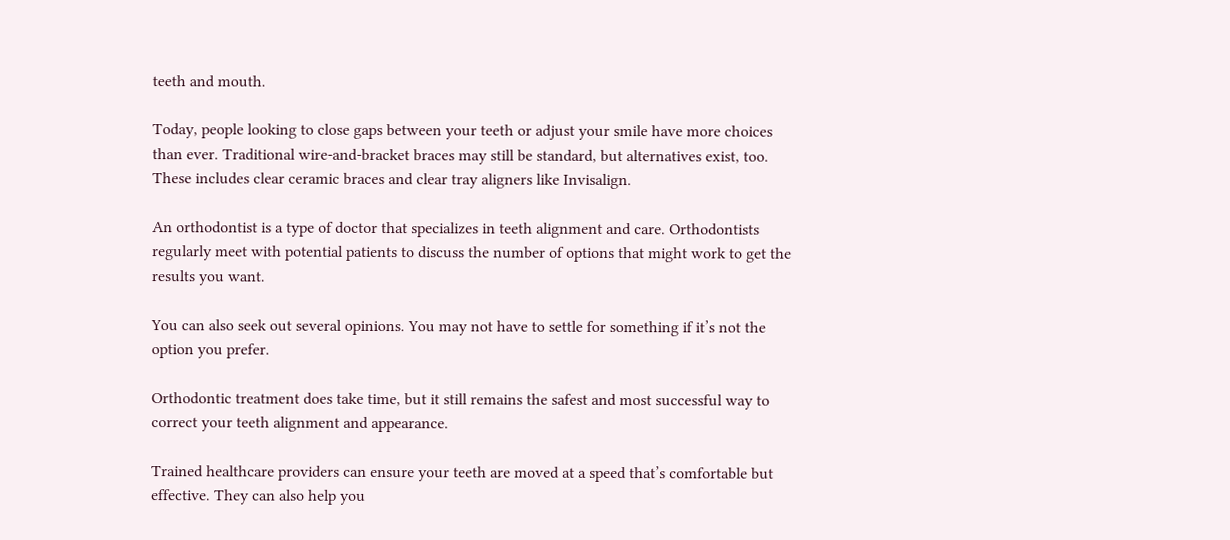teeth and mouth.

Today, people looking to close gaps between your teeth or adjust your smile have more choices than ever. Traditional wire-and-bracket braces may still be standard, but alternatives exist, too. These includes clear ceramic braces and clear tray aligners like Invisalign.

An orthodontist is a type of doctor that specializes in teeth alignment and care. Orthodontists regularly meet with potential patients to discuss the number of options that might work to get the results you want.

You can also seek out several opinions. You may not have to settle for something if it’s not the option you prefer.

Orthodontic treatment does take time, but it still remains the safest and most successful way to correct your teeth alignment and appearance.

Trained healthcare providers can ensure your teeth are moved at a speed that’s comfortable but effective. They can also help you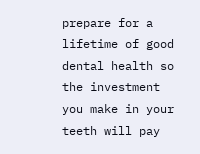prepare for a lifetime of good dental health so the investment you make in your teeth will pay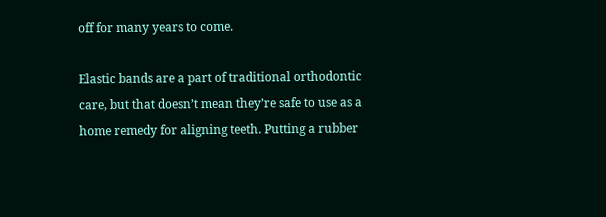off for many years to come.

Elastic bands are a part of traditional orthodontic care, but that doesn’t mean they’re safe to use as a home remedy for aligning teeth. Putting a rubber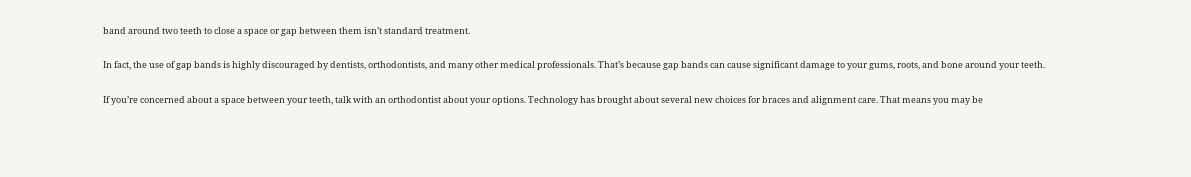band around two teeth to close a space or gap between them isn’t standard treatment.

In fact, the use of gap bands is highly discouraged by dentists, orthodontists, and many other medical professionals. That’s because gap bands can cause significant damage to your gums, roots, and bone around your teeth.

If you’re concerned about a space between your teeth, talk with an orthodontist about your options. Technology has brought about several new choices for braces and alignment care. That means you may be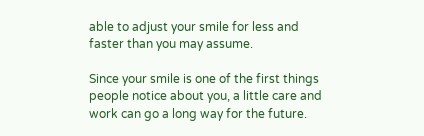able to adjust your smile for less and faster than you may assume.

Since your smile is one of the first things people notice about you, a little care and work can go a long way for the future.